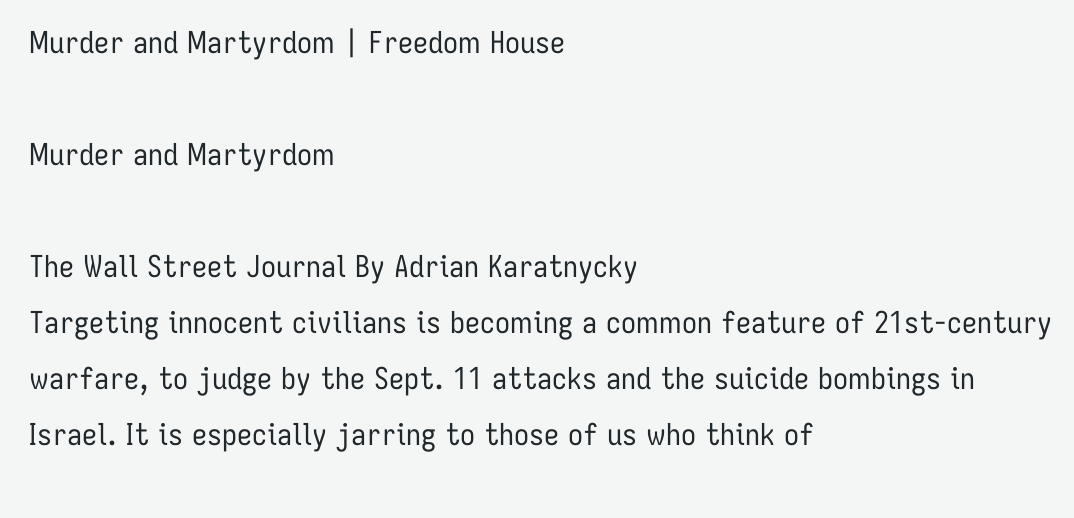Murder and Martyrdom | Freedom House

Murder and Martyrdom

The Wall Street Journal By Adrian Karatnycky
Targeting innocent civilians is becoming a common feature of 21st-century warfare, to judge by the Sept. 11 attacks and the suicide bombings in Israel. It is especially jarring to those of us who think of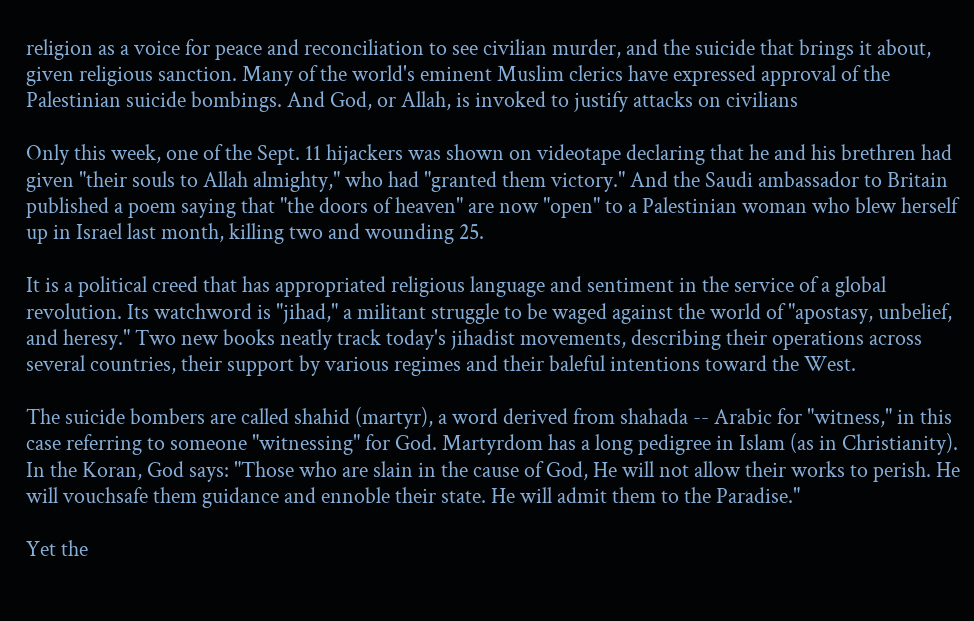religion as a voice for peace and reconciliation to see civilian murder, and the suicide that brings it about, given religious sanction. Many of the world's eminent Muslim clerics have expressed approval of the Palestinian suicide bombings. And God, or Allah, is invoked to justify attacks on civilians

Only this week, one of the Sept. 11 hijackers was shown on videotape declaring that he and his brethren had given "their souls to Allah almighty," who had "granted them victory." And the Saudi ambassador to Britain published a poem saying that "the doors of heaven" are now "open" to a Palestinian woman who blew herself up in Israel last month, killing two and wounding 25.

It is a political creed that has appropriated religious language and sentiment in the service of a global revolution. Its watchword is "jihad," a militant struggle to be waged against the world of "apostasy, unbelief, and heresy." Two new books neatly track today's jihadist movements, describing their operations across several countries, their support by various regimes and their baleful intentions toward the West.

The suicide bombers are called shahid (martyr), a word derived from shahada -- Arabic for "witness," in this case referring to someone "witnessing" for God. Martyrdom has a long pedigree in Islam (as in Christianity). In the Koran, God says: "Those who are slain in the cause of God, He will not allow their works to perish. He will vouchsafe them guidance and ennoble their state. He will admit them to the Paradise."

Yet the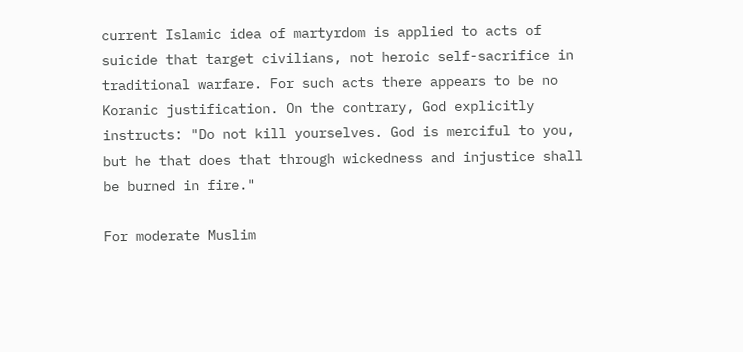current Islamic idea of martyrdom is applied to acts of suicide that target civilians, not heroic self-sacrifice in traditional warfare. For such acts there appears to be no Koranic justification. On the contrary, God explicitly instructs: "Do not kill yourselves. God is merciful to you, but he that does that through wickedness and injustice shall be burned in fire."

For moderate Muslim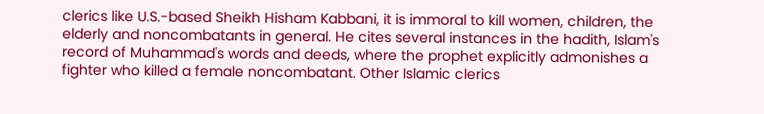clerics like U.S.-based Sheikh Hisham Kabbani, it is immoral to kill women, children, the elderly and noncombatants in general. He cites several instances in the hadith, Islam's record of Muhammad's words and deeds, where the prophet explicitly admonishes a fighter who killed a female noncombatant. Other Islamic clerics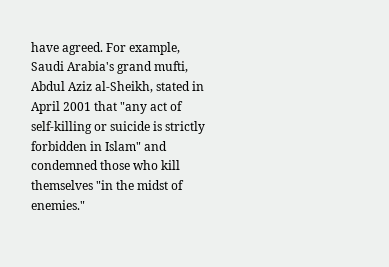have agreed. For example, Saudi Arabia's grand mufti, Abdul Aziz al-Sheikh, stated in April 2001 that "any act of self-killing or suicide is strictly forbidden in Islam" and condemned those who kill themselves "in the midst of enemies."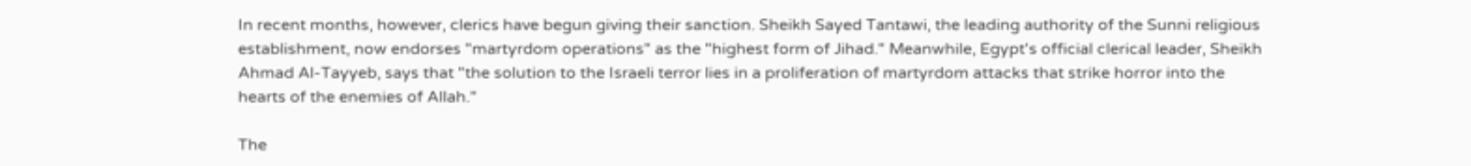In recent months, however, clerics have begun giving their sanction. Sheikh Sayed Tantawi, the leading authority of the Sunni religious establishment, now endorses "martyrdom operations" as the "highest form of Jihad." Meanwhile, Egypt's official clerical leader, Sheikh Ahmad Al-Tayyeb, says that "the solution to the Israeli terror lies in a proliferation of martyrdom attacks that strike horror into the hearts of the enemies of Allah."

The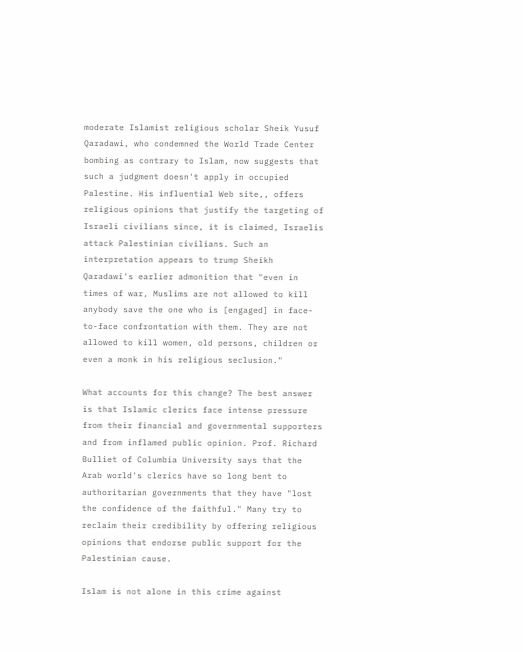moderate Islamist religious scholar Sheik Yusuf Qaradawi, who condemned the World Trade Center bombing as contrary to Islam, now suggests that such a judgment doesn't apply in occupied Palestine. His influential Web site,, offers religious opinions that justify the targeting of Israeli civilians since, it is claimed, Israelis attack Palestinian civilians. Such an interpretation appears to trump Sheikh Qaradawi's earlier admonition that "even in times of war, Muslims are not allowed to kill anybody save the one who is [engaged] in face-to-face confrontation with them. They are not allowed to kill women, old persons, children or even a monk in his religious seclusion."

What accounts for this change? The best answer is that Islamic clerics face intense pressure from their financial and governmental supporters and from inflamed public opinion. Prof. Richard Bulliet of Columbia University says that the Arab world's clerics have so long bent to authoritarian governments that they have "lost the confidence of the faithful." Many try to reclaim their credibility by offering religious opinions that endorse public support for the Palestinian cause.

Islam is not alone in this crime against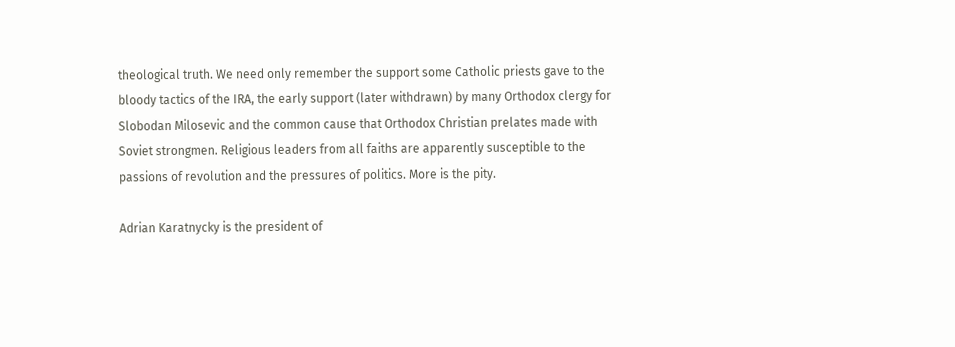theological truth. We need only remember the support some Catholic priests gave to the bloody tactics of the IRA, the early support (later withdrawn) by many Orthodox clergy for Slobodan Milosevic and the common cause that Orthodox Christian prelates made with Soviet strongmen. Religious leaders from all faiths are apparently susceptible to the passions of revolution and the pressures of politics. More is the pity.

Adrian Karatnycky is the president of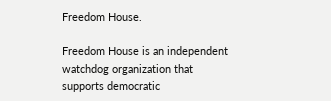Freedom House.

Freedom House is an independent watchdog organization that supports democratic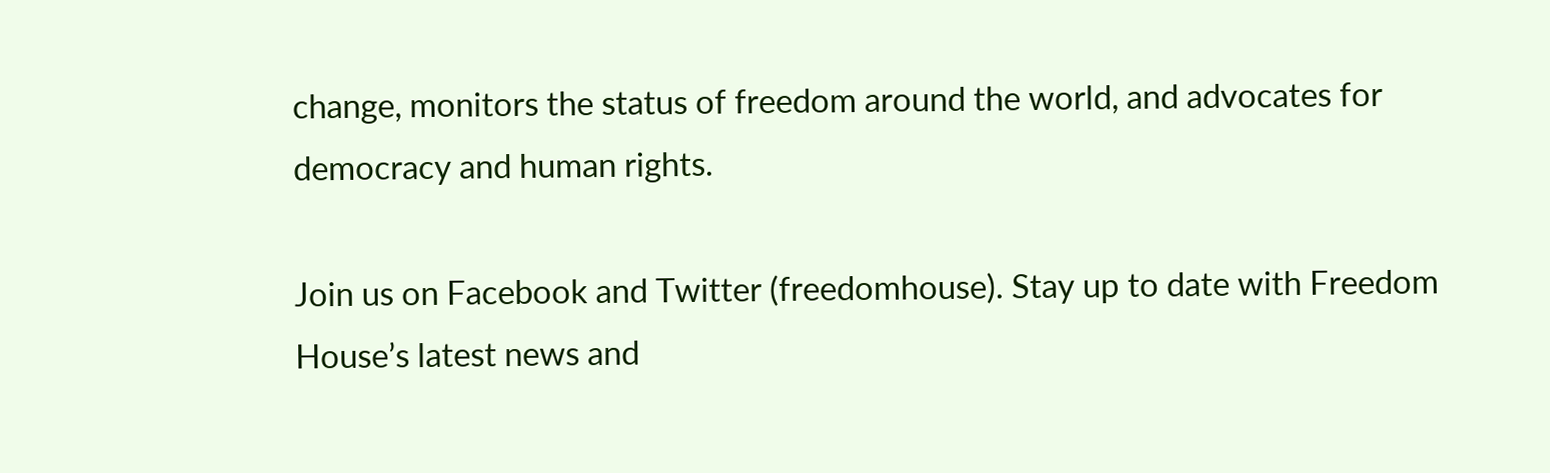change, monitors the status of freedom around the world, and advocates for democracy and human rights.

Join us on Facebook and Twitter (freedomhouse). Stay up to date with Freedom House’s latest news and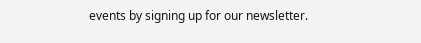events by signing up for our newsletter.